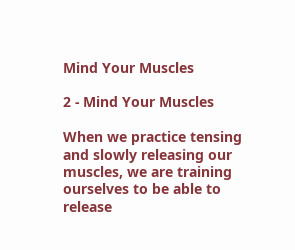Mind Your Muscles

2 - Mind Your Muscles

When we practice tensing and slowly releasing our muscles, we are training ourselves to be able to release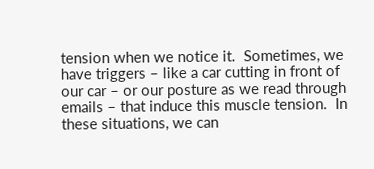tension when we notice it.  Sometimes, we have triggers – like a car cutting in front of our car – or our posture as we read through emails – that induce this muscle tension.  In these situations, we can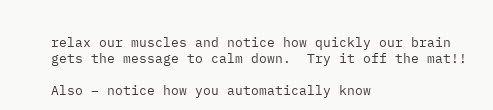relax our muscles and notice how quickly our brain gets the message to calm down.  Try it off the mat!!

Also – notice how you automatically know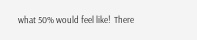what 50% would feel like!  There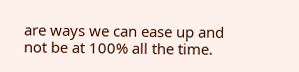are ways we can ease up and not be at 100% all the time.